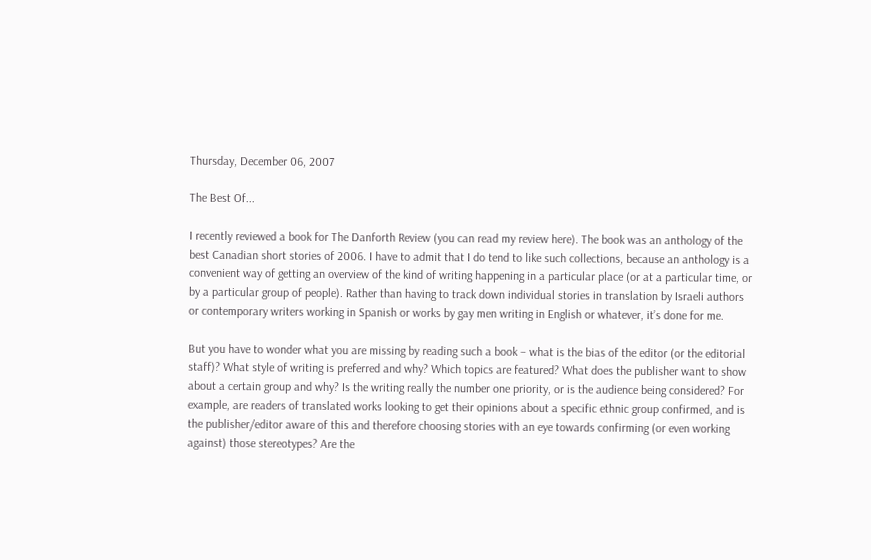Thursday, December 06, 2007

The Best Of...

I recently reviewed a book for The Danforth Review (you can read my review here). The book was an anthology of the best Canadian short stories of 2006. I have to admit that I do tend to like such collections, because an anthology is a convenient way of getting an overview of the kind of writing happening in a particular place (or at a particular time, or by a particular group of people). Rather than having to track down individual stories in translation by Israeli authors or contemporary writers working in Spanish or works by gay men writing in English or whatever, it’s done for me.

But you have to wonder what you are missing by reading such a book – what is the bias of the editor (or the editorial staff)? What style of writing is preferred and why? Which topics are featured? What does the publisher want to show about a certain group and why? Is the writing really the number one priority, or is the audience being considered? For example, are readers of translated works looking to get their opinions about a specific ethnic group confirmed, and is the publisher/editor aware of this and therefore choosing stories with an eye towards confirming (or even working against) those stereotypes? Are the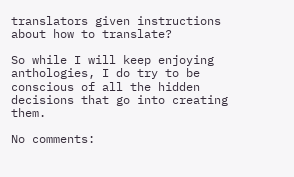translators given instructions about how to translate?

So while I will keep enjoying anthologies, I do try to be conscious of all the hidden decisions that go into creating them.

No comments: